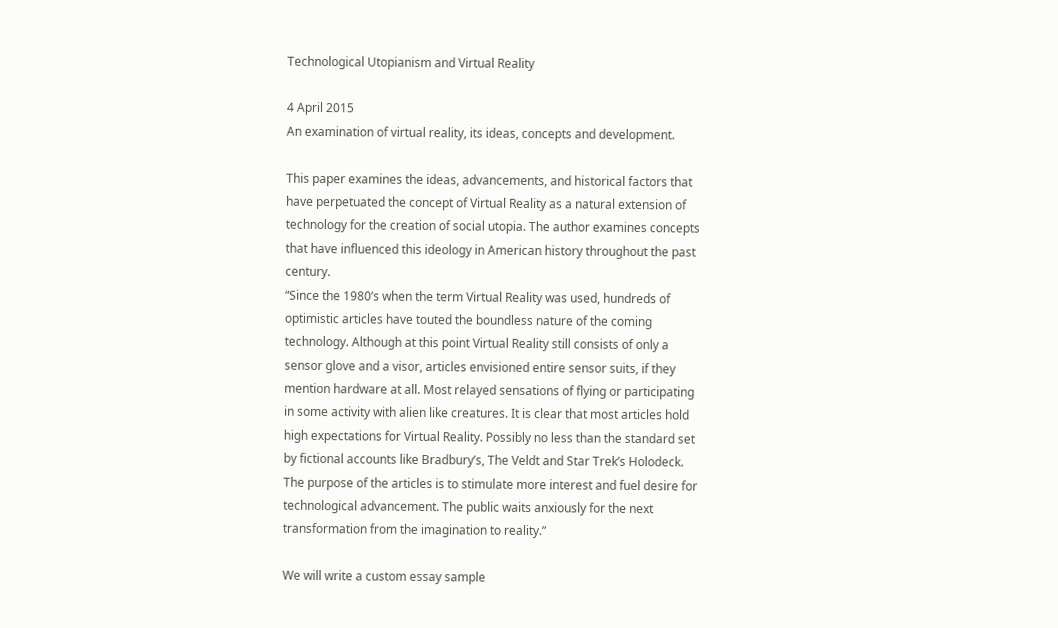Technological Utopianism and Virtual Reality

4 April 2015
An examination of virtual reality, its ideas, concepts and development.

This paper examines the ideas, advancements, and historical factors that have perpetuated the concept of Virtual Reality as a natural extension of technology for the creation of social utopia. The author examines concepts that have influenced this ideology in American history throughout the past century.
“Since the 1980’s when the term Virtual Reality was used, hundreds of optimistic articles have touted the boundless nature of the coming technology. Although at this point Virtual Reality still consists of only a sensor glove and a visor, articles envisioned entire sensor suits, if they mention hardware at all. Most relayed sensations of flying or participating in some activity with alien like creatures. It is clear that most articles hold high expectations for Virtual Reality. Possibly no less than the standard set by fictional accounts like Bradbury’s, The Veldt and Star Trek’s Holodeck. The purpose of the articles is to stimulate more interest and fuel desire for technological advancement. The public waits anxiously for the next transformation from the imagination to reality.”

We will write a custom essay sample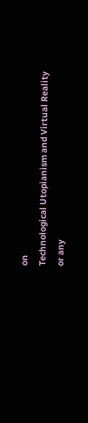on
Technological Utopianism and Virtual Reality
or any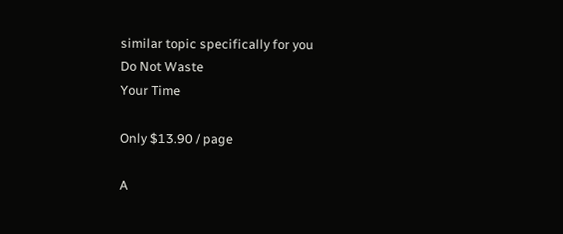similar topic specifically for you
Do Not Waste
Your Time

Only $13.90 / page

A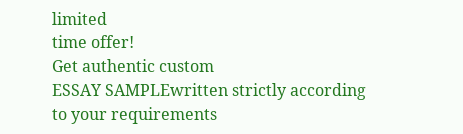limited
time offer!
Get authentic custom
ESSAY SAMPLEwritten strictly according
to your requirements